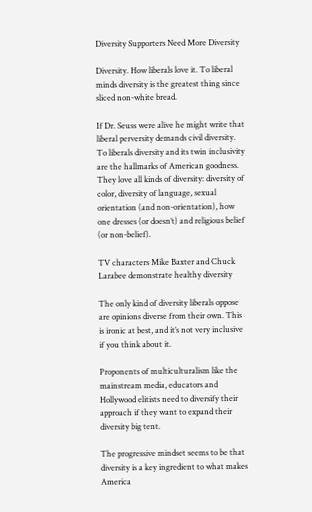Diversity Supporters Need More Diversity

Diversity. How liberals love it. To liberal minds diversity is the greatest thing since sliced non-white bread.

If Dr. Seuss were alive he might write that liberal perversity demands civil diversity. To liberals diversity and its twin inclusivity are the hallmarks of American goodness. They love all kinds of diversity: diversity of color, diversity of language, sexual orientation (and non-orientation), how one dresses (or doesn’t) and religious belief (or non-belief).

TV characters Mike Baxter and Chuck Larabee demonstrate healthy diversity

The only kind of diversity liberals oppose are opinions diverse from their own. This is ironic at best, and it’s not very inclusive if you think about it.

Proponents of multiculturalism like the mainstream media, educators and Hollywood elitists need to diversify their approach if they want to expand their diversity big tent.

The progressive mindset seems to be that diversity is a key ingredient to what makes America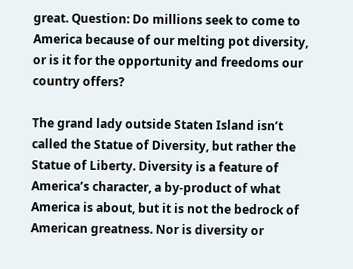great. Question: Do millions seek to come to America because of our melting pot diversity, or is it for the opportunity and freedoms our country offers?

The grand lady outside Staten Island isn’t called the Statue of Diversity, but rather the Statue of Liberty. Diversity is a feature of America’s character, a by-product of what America is about, but it is not the bedrock of American greatness. Nor is diversity or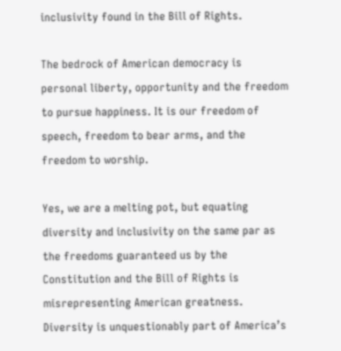inclusivity found in the Bill of Rights.

The bedrock of American democracy is personal liberty, opportunity and the freedom to pursue happiness. It is our freedom of speech, freedom to bear arms, and the freedom to worship.

Yes, we are a melting pot, but equating diversity and inclusivity on the same par as the freedoms guaranteed us by the Constitution and the Bill of Rights is misrepresenting American greatness. Diversity is unquestionably part of America’s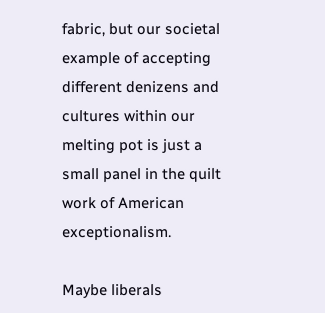fabric, but our societal example of accepting different denizens and cultures within our melting pot is just a small panel in the quilt work of American exceptionalism.

Maybe liberals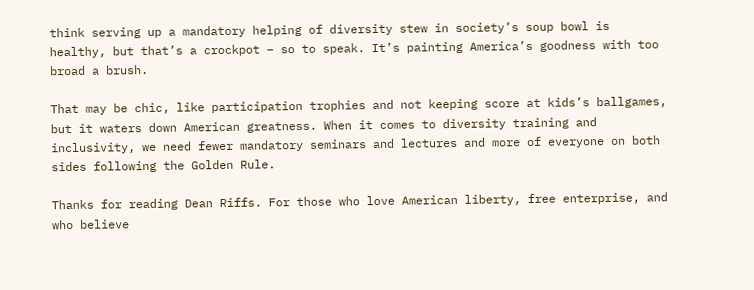think serving up a mandatory helping of diversity stew in society’s soup bowl is healthy, but that’s a crockpot – so to speak. It’s painting America’s goodness with too broad a brush.

That may be chic, like participation trophies and not keeping score at kids’s ballgames, but it waters down American greatness. When it comes to diversity training and inclusivity, we need fewer mandatory seminars and lectures and more of everyone on both sides following the Golden Rule.

Thanks for reading Dean Riffs. For those who love American liberty, free enterprise, and who believe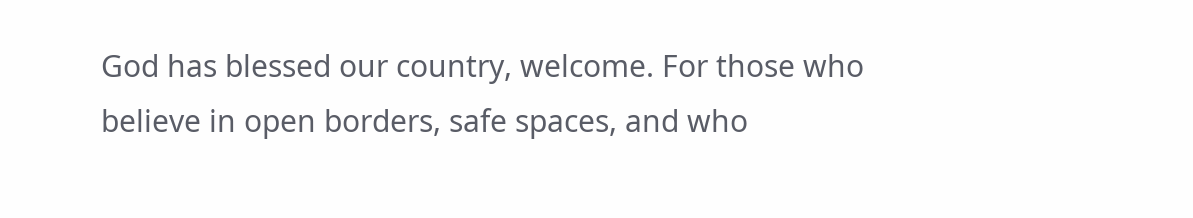God has blessed our country, welcome. For those who believe in open borders, safe spaces, and who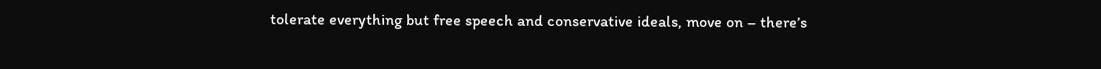tolerate everything but free speech and conservative ideals, move on – there’s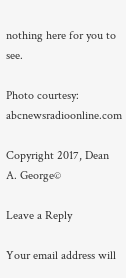nothing here for you to see.

Photo courtesy: abcnewsradioonline.com

Copyright 2017, Dean A. George©

Leave a Reply

Your email address will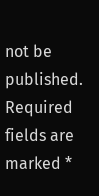not be published. Required fields are marked *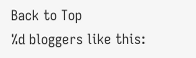Back to Top
%d bloggers like this: